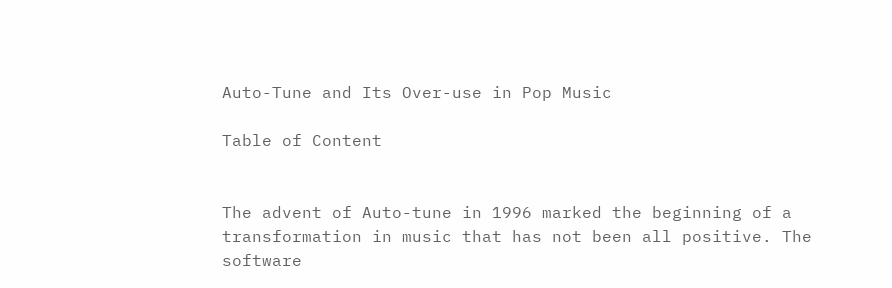Auto-Tune and Its Over-use in Pop Music

Table of Content


The advent of Auto-tune in 1996 marked the beginning of a transformation in music that has not been all positive. The software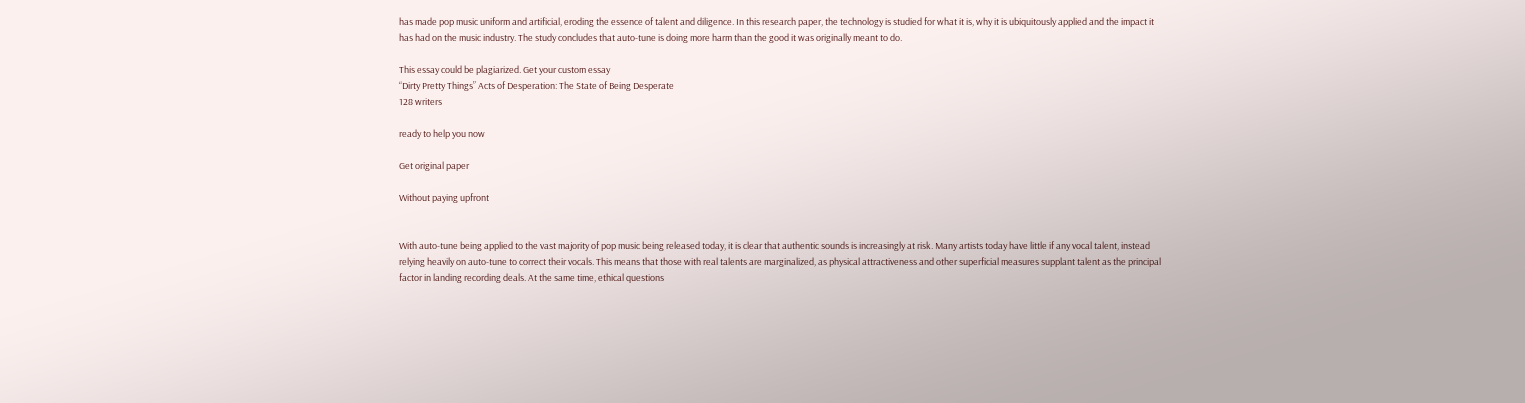has made pop music uniform and artificial, eroding the essence of talent and diligence. In this research paper, the technology is studied for what it is, why it is ubiquitously applied and the impact it has had on the music industry. The study concludes that auto-tune is doing more harm than the good it was originally meant to do.

This essay could be plagiarized. Get your custom essay
“Dirty Pretty Things” Acts of Desperation: The State of Being Desperate
128 writers

ready to help you now

Get original paper

Without paying upfront


With auto-tune being applied to the vast majority of pop music being released today, it is clear that authentic sounds is increasingly at risk. Many artists today have little if any vocal talent, instead relying heavily on auto-tune to correct their vocals. This means that those with real talents are marginalized, as physical attractiveness and other superficial measures supplant talent as the principal factor in landing recording deals. At the same time, ethical questions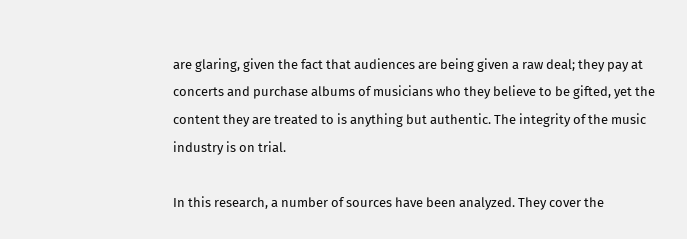are glaring, given the fact that audiences are being given a raw deal; they pay at concerts and purchase albums of musicians who they believe to be gifted, yet the content they are treated to is anything but authentic. The integrity of the music industry is on trial.

In this research, a number of sources have been analyzed. They cover the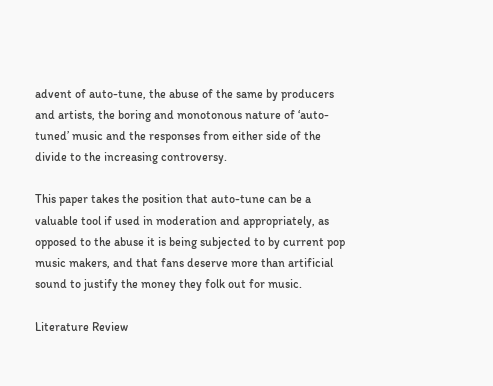advent of auto-tune, the abuse of the same by producers and artists, the boring and monotonous nature of ‘auto-tuned’ music and the responses from either side of the divide to the increasing controversy.

This paper takes the position that auto-tune can be a valuable tool if used in moderation and appropriately, as opposed to the abuse it is being subjected to by current pop music makers, and that fans deserve more than artificial sound to justify the money they folk out for music.

Literature Review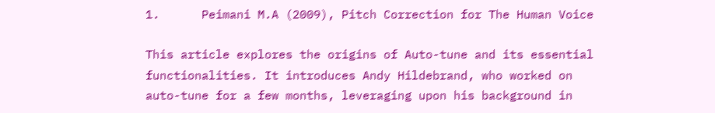1.      Peimani M.A (2009), Pitch Correction for The Human Voice

This article explores the origins of Auto-tune and its essential functionalities. It introduces Andy Hildebrand, who worked on auto-tune for a few months, leveraging upon his background in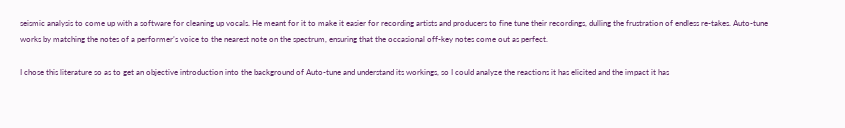seismic analysis to come up with a software for cleaning up vocals. He meant for it to make it easier for recording artists and producers to fine tune their recordings, dulling the frustration of endless re-takes. Auto-tune works by matching the notes of a performer’s voice to the nearest note on the spectrum, ensuring that the occasional off-key notes come out as perfect.

I chose this literature so as to get an objective introduction into the background of Auto-tune and understand its workings, so I could analyze the reactions it has elicited and the impact it has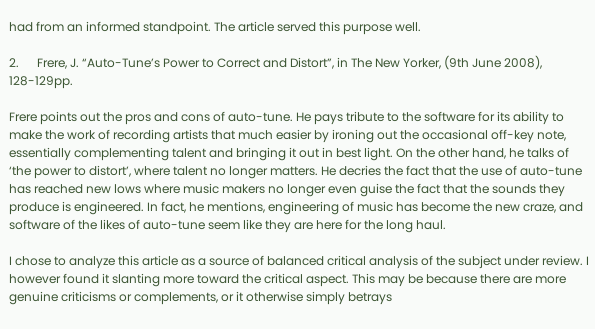had from an informed standpoint. The article served this purpose well.

2.      Frere, J. “Auto-Tune’s Power to Correct and Distort”, in The New Yorker, (9th June 2008), 128-129pp.

Frere points out the pros and cons of auto-tune. He pays tribute to the software for its ability to make the work of recording artists that much easier by ironing out the occasional off-key note, essentially complementing talent and bringing it out in best light. On the other hand, he talks of ‘the power to distort’, where talent no longer matters. He decries the fact that the use of auto-tune has reached new lows where music makers no longer even guise the fact that the sounds they produce is engineered. In fact, he mentions, engineering of music has become the new craze, and software of the likes of auto-tune seem like they are here for the long haul.

I chose to analyze this article as a source of balanced critical analysis of the subject under review. I however found it slanting more toward the critical aspect. This may be because there are more genuine criticisms or complements, or it otherwise simply betrays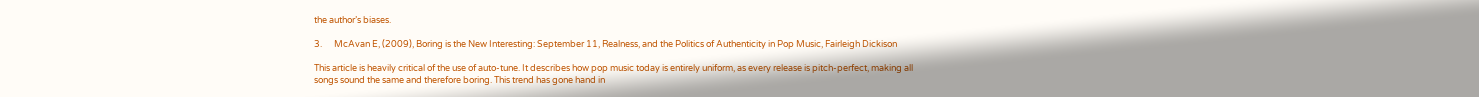the author’s biases.

3.      McAvan E, (2009), Boring is the New Interesting: September 11, Realness, and the Politics of Authenticity in Pop Music, Fairleigh Dickison

This article is heavily critical of the use of auto-tune. It describes how pop music today is entirely uniform, as every release is pitch-perfect, making all songs sound the same and therefore boring. This trend has gone hand in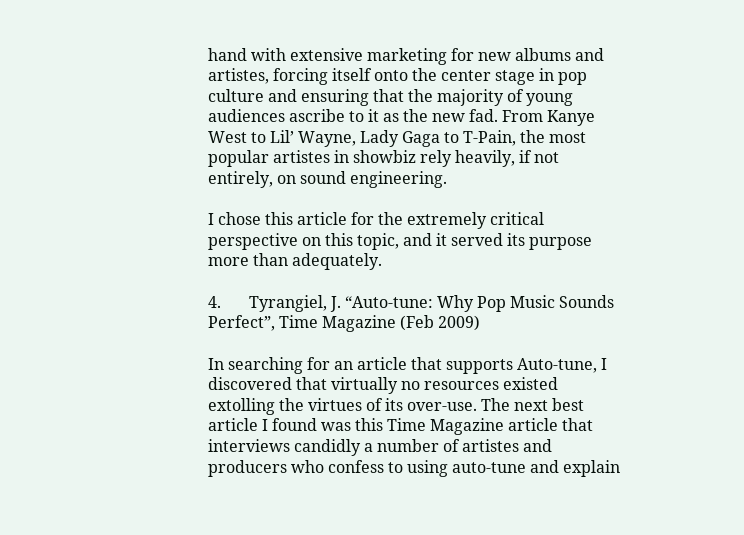hand with extensive marketing for new albums and artistes, forcing itself onto the center stage in pop culture and ensuring that the majority of young audiences ascribe to it as the new fad. From Kanye West to Lil’ Wayne, Lady Gaga to T-Pain, the most popular artistes in showbiz rely heavily, if not entirely, on sound engineering.

I chose this article for the extremely critical perspective on this topic, and it served its purpose more than adequately.

4.       Tyrangiel, J. “Auto-tune: Why Pop Music Sounds Perfect”, Time Magazine (Feb 2009)

In searching for an article that supports Auto-tune, I discovered that virtually no resources existed extolling the virtues of its over-use. The next best article I found was this Time Magazine article that interviews candidly a number of artistes and producers who confess to using auto-tune and explain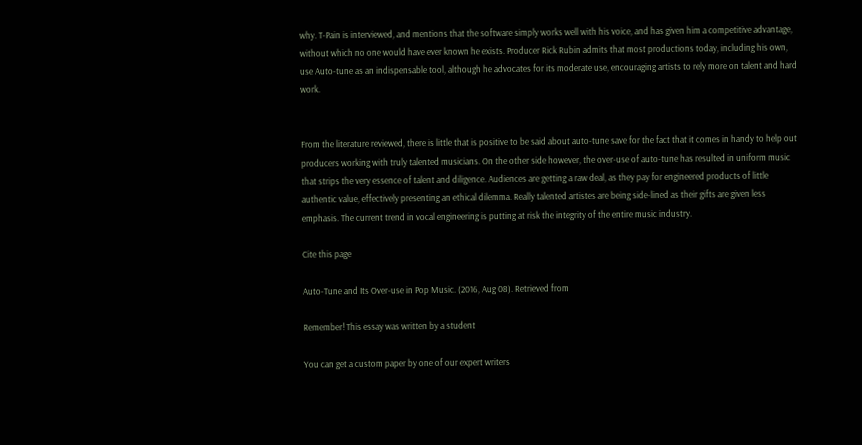why. T-Pain is interviewed, and mentions that the software simply works well with his voice, and has given him a competitive advantage, without which no one would have ever known he exists. Producer Rick Rubin admits that most productions today, including his own, use Auto-tune as an indispensable tool, although he advocates for its moderate use, encouraging artists to rely more on talent and hard work.


From the literature reviewed, there is little that is positive to be said about auto-tune save for the fact that it comes in handy to help out producers working with truly talented musicians. On the other side however, the over-use of auto-tune has resulted in uniform music that strips the very essence of talent and diligence. Audiences are getting a raw deal, as they pay for engineered products of little authentic value, effectively presenting an ethical dilemma. Really talented artistes are being side-lined as their gifts are given less emphasis. The current trend in vocal engineering is putting at risk the integrity of the entire music industry.

Cite this page

Auto-Tune and Its Over-use in Pop Music. (2016, Aug 08). Retrieved from

Remember! This essay was written by a student

You can get a custom paper by one of our expert writers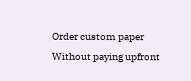Order custom paper Without paying upfront